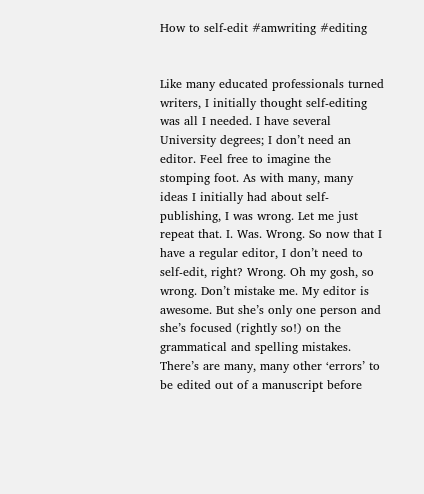How to self-edit #amwriting #editing


Like many educated professionals turned writers, I initially thought self-editing was all I needed. I have several University degrees; I don’t need an editor. Feel free to imagine the stomping foot. As with many, many ideas I initially had about self-publishing, I was wrong. Let me just repeat that. I. Was. Wrong. So now that I have a regular editor, I don’t need to self-edit, right? Wrong. Oh my gosh, so wrong. Don’t mistake me. My editor is awesome. But she’s only one person and she’s focused (rightly so!) on the grammatical and spelling mistakes. There’s are many, many other ‘errors’ to be edited out of a manuscript before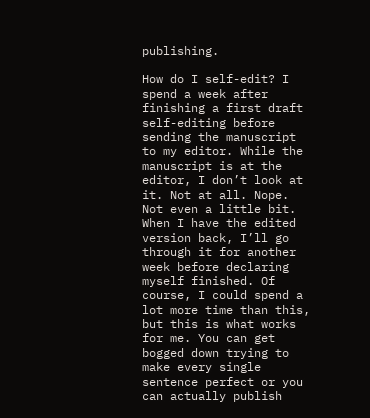publishing.

How do I self-edit? I spend a week after finishing a first draft self-editing before sending the manuscript to my editor. While the manuscript is at the editor, I don’t look at it. Not at all. Nope. Not even a little bit. When I have the edited version back, I’ll go through it for another week before declaring myself finished. Of course, I could spend a lot more time than this, but this is what works for me. You can get bogged down trying to make every single sentence perfect or you can actually publish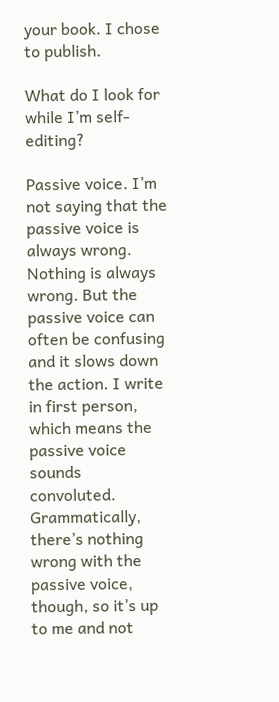your book. I chose to publish.

What do I look for while I’m self-editing?

Passive voice. I’m not saying that the passive voice is always wrong. Nothing is always wrong. But the passive voice can often be confusing and it slows down the action. I write in first person, which means the passive voice sounds convoluted. Grammatically, there’s nothing wrong with the passive voice, though, so it’s up to me and not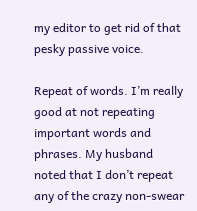my editor to get rid of that pesky passive voice.

Repeat of words. I’m really good at not repeating important words and phrases. My husband noted that I don’t repeat any of the crazy non-swear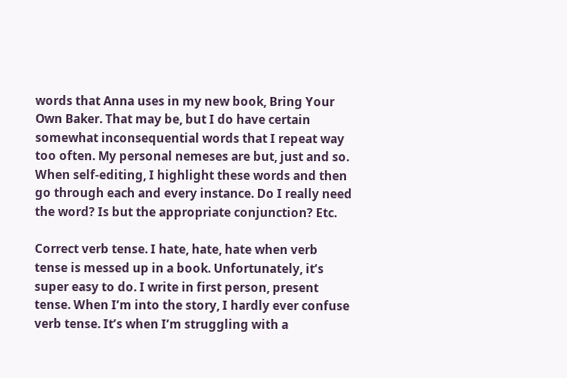words that Anna uses in my new book, Bring Your Own Baker. That may be, but I do have certain somewhat inconsequential words that I repeat way too often. My personal nemeses are but, just and so. When self-editing, I highlight these words and then go through each and every instance. Do I really need the word? Is but the appropriate conjunction? Etc.

Correct verb tense. I hate, hate, hate when verb tense is messed up in a book. Unfortunately, it’s super easy to do. I write in first person, present tense. When I’m into the story, I hardly ever confuse verb tense. It’s when I’m struggling with a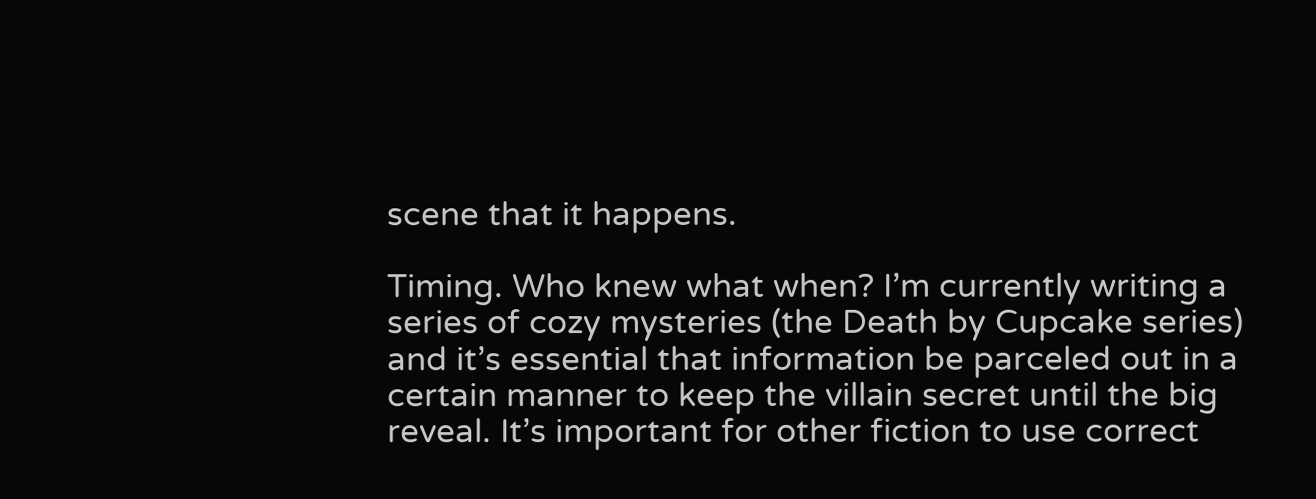scene that it happens.

Timing. Who knew what when? I’m currently writing a series of cozy mysteries (the Death by Cupcake series) and it’s essential that information be parceled out in a certain manner to keep the villain secret until the big reveal. It’s important for other fiction to use correct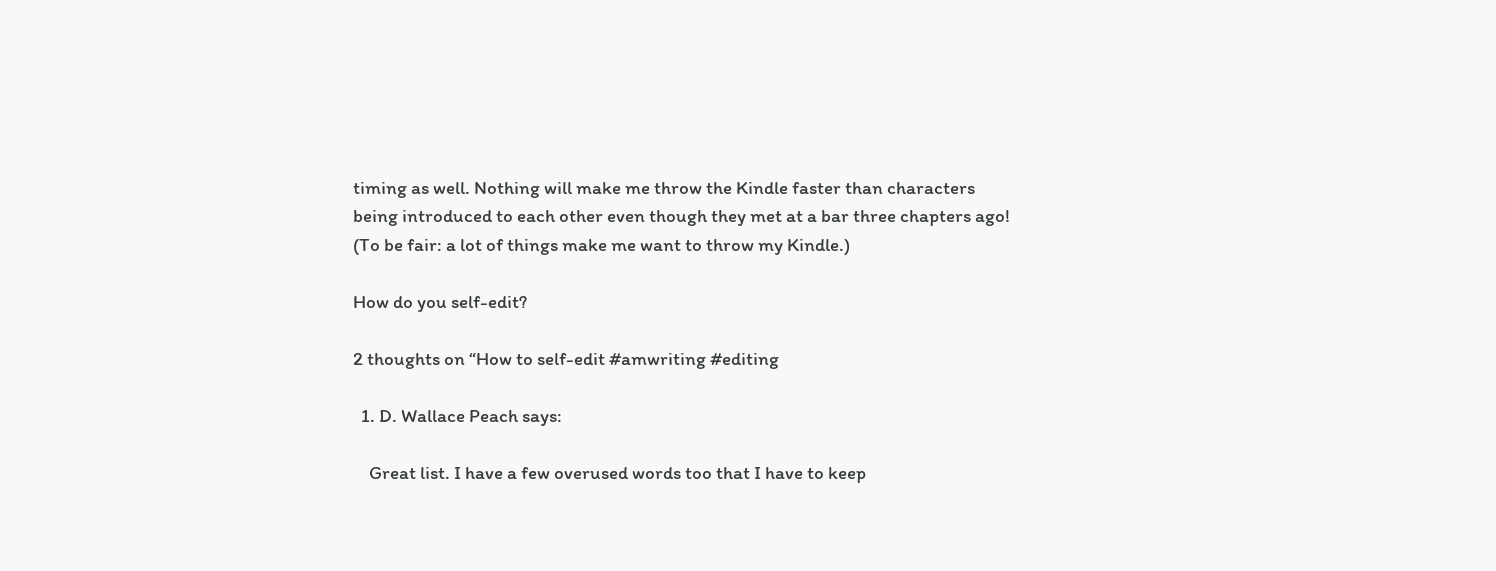timing as well. Nothing will make me throw the Kindle faster than characters being introduced to each other even though they met at a bar three chapters ago! (To be fair: a lot of things make me want to throw my Kindle.)

How do you self-edit?

2 thoughts on “How to self-edit #amwriting #editing

  1. D. Wallace Peach says:

    Great list. I have a few overused words too that I have to keep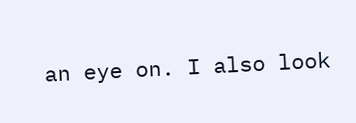an eye on. I also look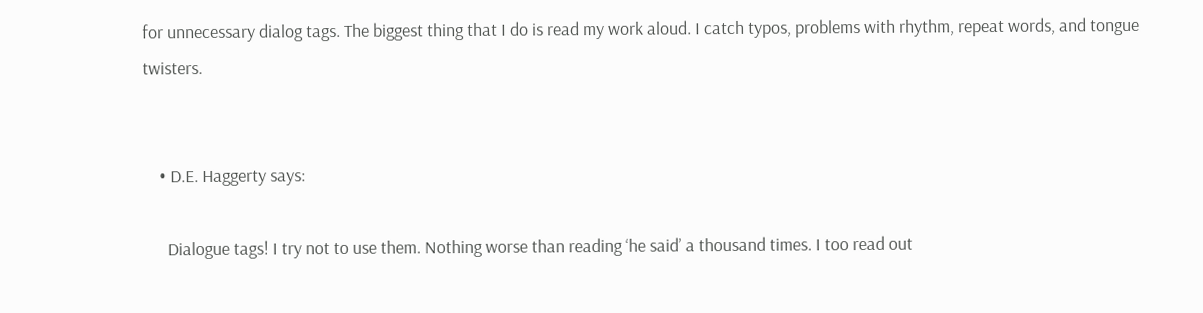for unnecessary dialog tags. The biggest thing that I do is read my work aloud. I catch typos, problems with rhythm, repeat words, and tongue twisters.


    • D.E. Haggerty says:

      Dialogue tags! I try not to use them. Nothing worse than reading ‘he said’ a thousand times. I too read out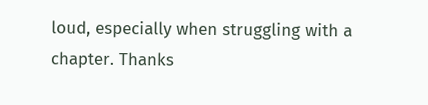loud, especially when struggling with a chapter. Thanks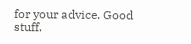for your advice. Good stuff.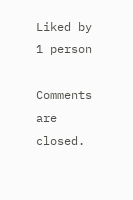Liked by 1 person

Comments are closed.